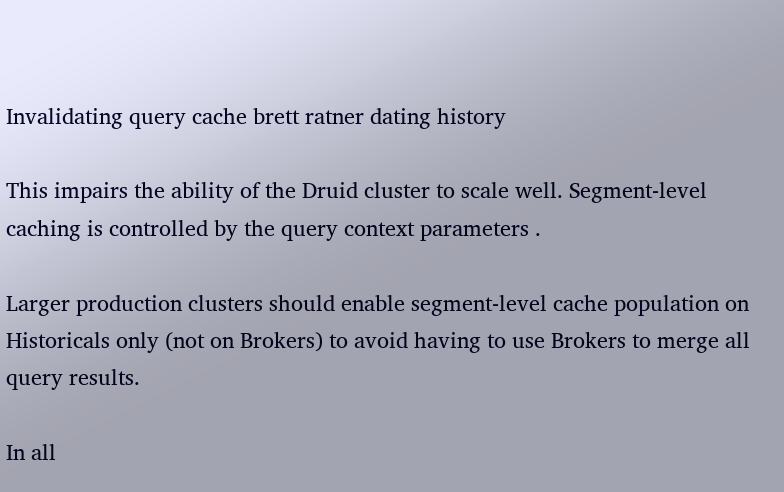Invalidating query cache brett ratner dating history

This impairs the ability of the Druid cluster to scale well. Segment-level caching is controlled by the query context parameters .

Larger production clusters should enable segment-level cache population on Historicals only (not on Brokers) to avoid having to use Brokers to merge all query results.

In all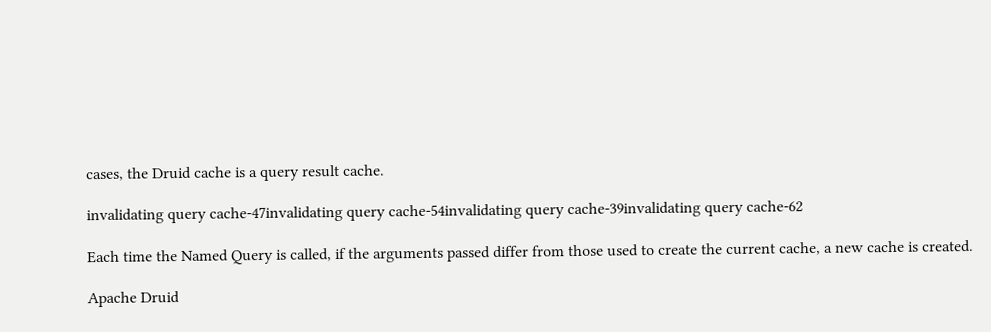cases, the Druid cache is a query result cache.

invalidating query cache-47invalidating query cache-54invalidating query cache-39invalidating query cache-62

Each time the Named Query is called, if the arguments passed differ from those used to create the current cache, a new cache is created.

Apache Druid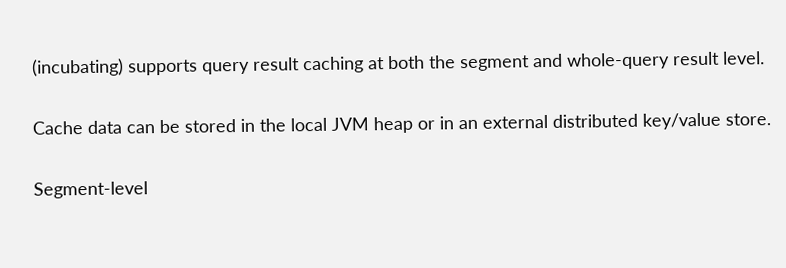(incubating) supports query result caching at both the segment and whole-query result level.

Cache data can be stored in the local JVM heap or in an external distributed key/value store.

Segment-level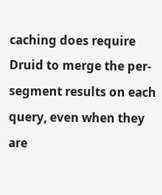caching does require Druid to merge the per-segment results on each query, even when they are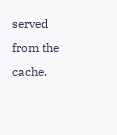served from the cache.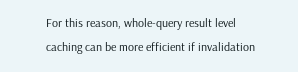For this reason, whole-query result level caching can be more efficient if invalidation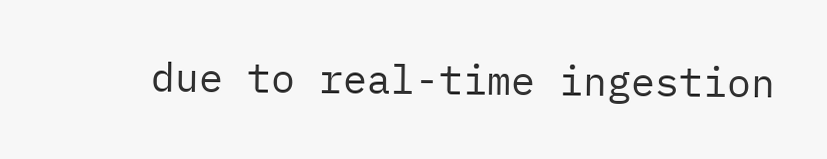due to real-time ingestion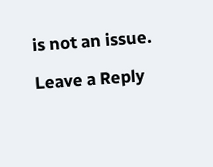is not an issue.

Leave a Reply